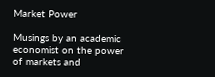Market Power

Musings by an academic economist on the power of markets and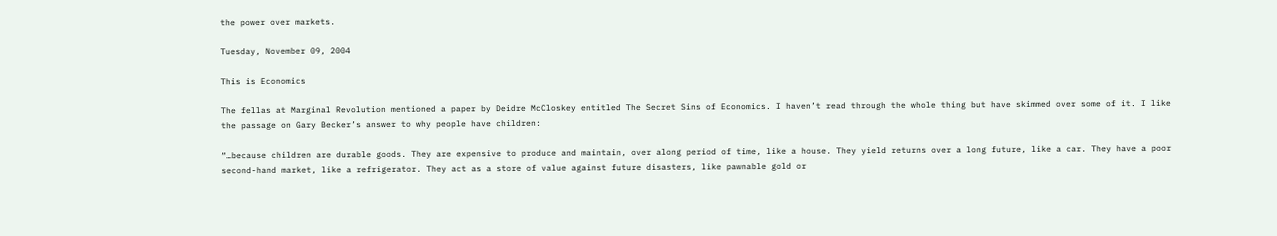the power over markets.

Tuesday, November 09, 2004

This is Economics

The fellas at Marginal Revolution mentioned a paper by Deidre McCloskey entitled The Secret Sins of Economics. I haven’t read through the whole thing but have skimmed over some of it. I like the passage on Gary Becker’s answer to why people have children:

“…because children are durable goods. They are expensive to produce and maintain, over along period of time, like a house. They yield returns over a long future, like a car. They have a poor second-hand market, like a refrigerator. They act as a store of value against future disasters, like pawnable gold or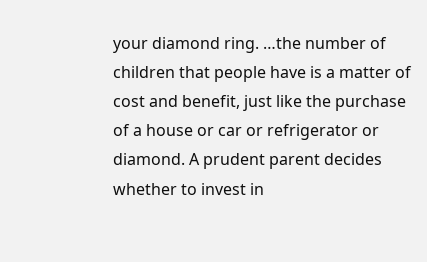your diamond ring. …the number of children that people have is a matter of cost and benefit, just like the purchase of a house or car or refrigerator or diamond. A prudent parent decides whether to invest in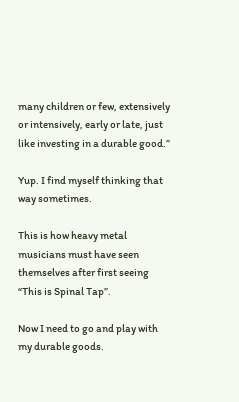many children or few, extensively or intensively, early or late, just like investing in a durable good.”

Yup. I find myself thinking that way sometimes.

This is how heavy metal musicians must have seen themselves after first seeing “This is Spinal Tap”.

Now I need to go and play with my durable goods.